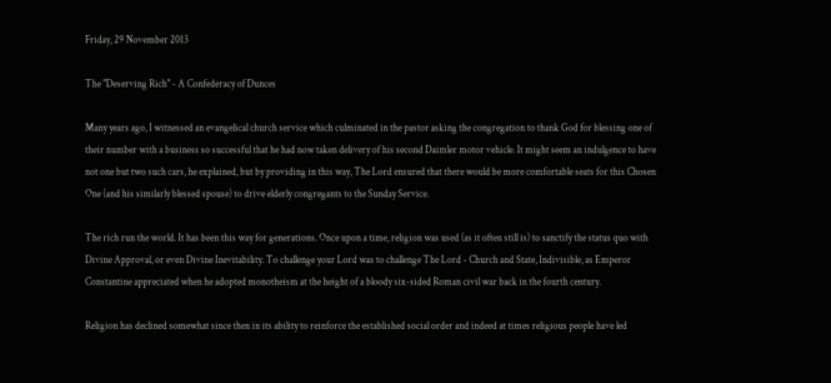Friday, 29 November 2013

The "Deserving Rich" - A Confederacy of Dunces

Many years ago, I witnessed an evangelical church service which culminated in the pastor asking the congregation to thank God for blessing one of their number with a business so successful that he had now taken delivery of his second Daimler motor vehicle. It might seem an indulgence to have not one but two such cars, he explained, but by providing in this way, The Lord ensured that there would be more comfortable seats for this Chosen One (and his similarly blessed spouse) to drive elderly congregants to the Sunday Service.

The rich run the world. It has been this way for generations. Once upon a time, religion was used (as it often still is) to sanctify the status quo with Divine Approval, or even Divine Inevitability. To challenge your Lord was to challenge The Lord - Church and State, Indivisible, as Emperor Constantine appreciated when he adopted monotheism at the height of a bloody six-sided Roman civil war back in the fourth century.

Religion has declined somewhat since then in its ability to reinforce the established social order and indeed at times religious people have led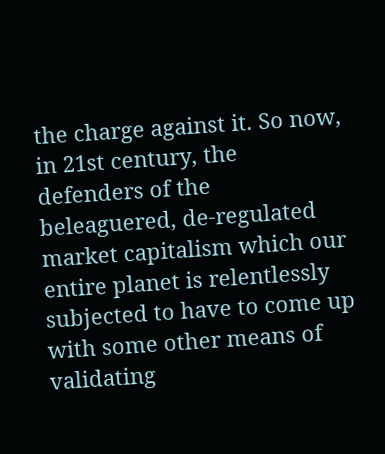the charge against it. So now, in 21st century, the defenders of the beleaguered, de-regulated market capitalism which our entire planet is relentlessly subjected to have to come up with some other means of validating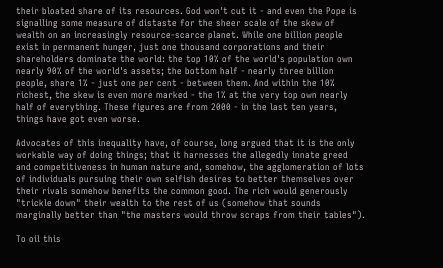their bloated share of its resources. God won't cut it - and even the Pope is signalling some measure of distaste for the sheer scale of the skew of wealth on an increasingly resource-scarce planet. While one billion people exist in permanent hunger, just one thousand corporations and their shareholders dominate the world: the top 10% of the world's population own nearly 90% of the world's assets; the bottom half - nearly three billion people, share 1% - just one per cent - between them. And within the 10% richest, the skew is even more marked - the 1% at the very top own nearly half of everything. These figures are from 2000 - in the last ten years, things have got even worse.

Advocates of this inequality have, of course, long argued that it is the only workable way of doing things; that it harnesses the allegedly innate greed and competitiveness in human nature and, somehow, the agglomeration of lots of individuals pursuing their own selfish desires to better themselves over their rivals somehow benefits the common good. The rich would generously "trickle down" their wealth to the rest of us (somehow that sounds marginally better than "the masters would throw scraps from their tables").

To oil this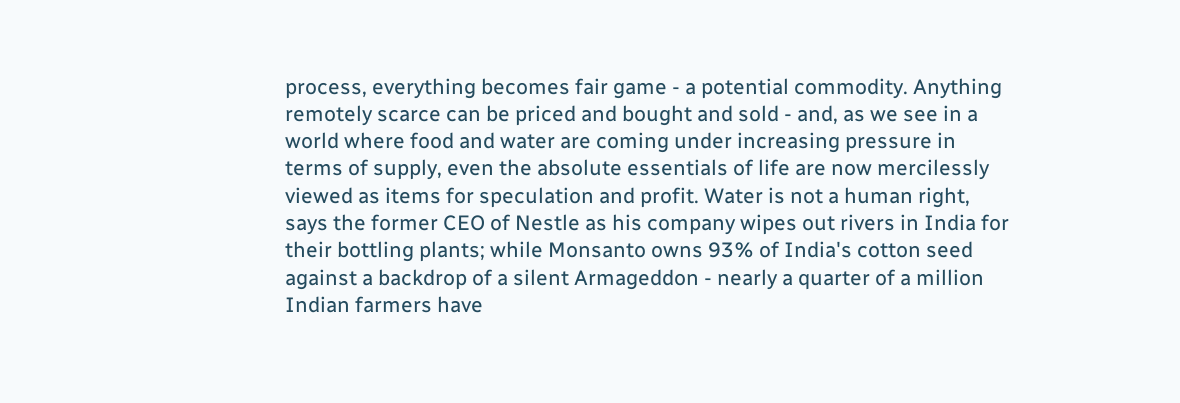process, everything becomes fair game - a potential commodity. Anything remotely scarce can be priced and bought and sold - and, as we see in a world where food and water are coming under increasing pressure in terms of supply, even the absolute essentials of life are now mercilessly viewed as items for speculation and profit. Water is not a human right, says the former CEO of Nestle as his company wipes out rivers in India for their bottling plants; while Monsanto owns 93% of India's cotton seed against a backdrop of a silent Armageddon - nearly a quarter of a million Indian farmers have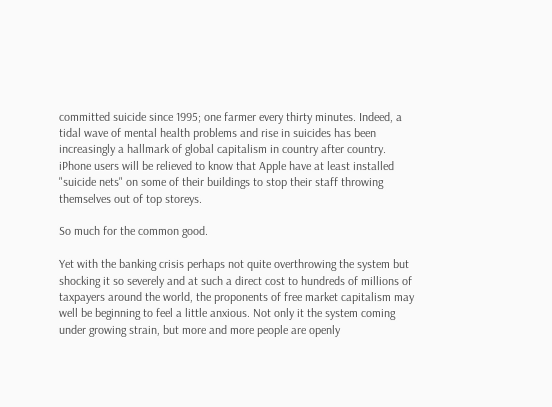committed suicide since 1995; one farmer every thirty minutes. Indeed, a tidal wave of mental health problems and rise in suicides has been increasingly a hallmark of global capitalism in country after country. iPhone users will be relieved to know that Apple have at least installed "suicide nets" on some of their buildings to stop their staff throwing themselves out of top storeys.

So much for the common good.

Yet with the banking crisis perhaps not quite overthrowing the system but shocking it so severely and at such a direct cost to hundreds of millions of taxpayers around the world, the proponents of free market capitalism may well be beginning to feel a little anxious. Not only it the system coming under growing strain, but more and more people are openly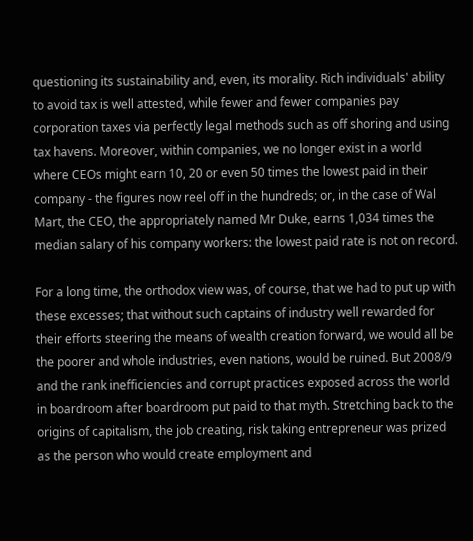questioning its sustainability and, even, its morality. Rich individuals' ability to avoid tax is well attested, while fewer and fewer companies pay corporation taxes via perfectly legal methods such as off shoring and using tax havens. Moreover, within companies, we no longer exist in a world where CEOs might earn 10, 20 or even 50 times the lowest paid in their company - the figures now reel off in the hundreds; or, in the case of Wal Mart, the CEO, the appropriately named Mr Duke, earns 1,034 times the median salary of his company workers: the lowest paid rate is not on record.

For a long time, the orthodox view was, of course, that we had to put up with these excesses; that without such captains of industry well rewarded for their efforts steering the means of wealth creation forward, we would all be the poorer and whole industries, even nations, would be ruined. But 2008/9 and the rank inefficiencies and corrupt practices exposed across the world in boardroom after boardroom put paid to that myth. Stretching back to the origins of capitalism, the job creating, risk taking entrepreneur was prized as the person who would create employment and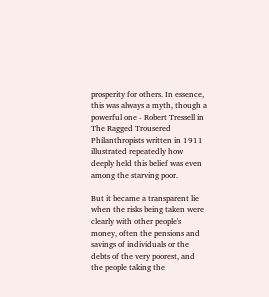prosperity for others. In essence, this was always a myth, though a powerful one - Robert Tressell in The Ragged Trousered Philanthropists written in 1911 illustrated repeatedly how deeply held this belief was even among the starving poor.

But it became a transparent lie when the risks being taken were clearly with other people's money, often the pensions and savings of individuals or the debts of the very poorest, and the people taking the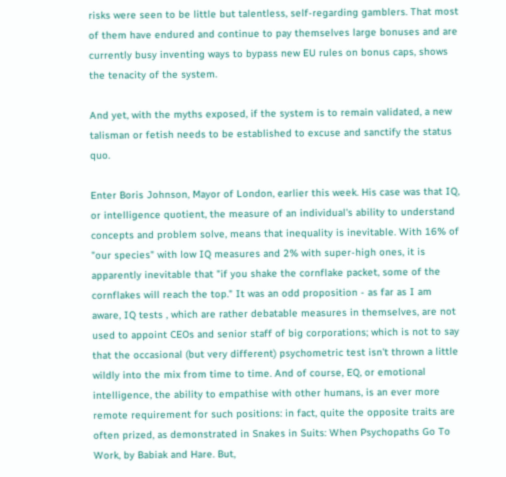risks were seen to be little but talentless, self-regarding gamblers. That most of them have endured and continue to pay themselves large bonuses and are currently busy inventing ways to bypass new EU rules on bonus caps, shows the tenacity of the system.

And yet, with the myths exposed, if the system is to remain validated, a new talisman or fetish needs to be established to excuse and sanctify the status quo.

Enter Boris Johnson, Mayor of London, earlier this week. His case was that IQ, or intelligence quotient, the measure of an individual's ability to understand concepts and problem solve, means that inequality is inevitable. With 16% of "our species" with low IQ measures and 2% with super-high ones, it is apparently inevitable that "if you shake the cornflake packet, some of the cornflakes will reach the top." It was an odd proposition - as far as I am aware, IQ tests , which are rather debatable measures in themselves, are not used to appoint CEOs and senior staff of big corporations; which is not to say that the occasional (but very different) psychometric test isn't thrown a little wildly into the mix from time to time. And of course, EQ, or emotional intelligence, the ability to empathise with other humans, is an ever more remote requirement for such positions: in fact, quite the opposite traits are often prized, as demonstrated in Snakes in Suits: When Psychopaths Go To Work, by Babiak and Hare. But,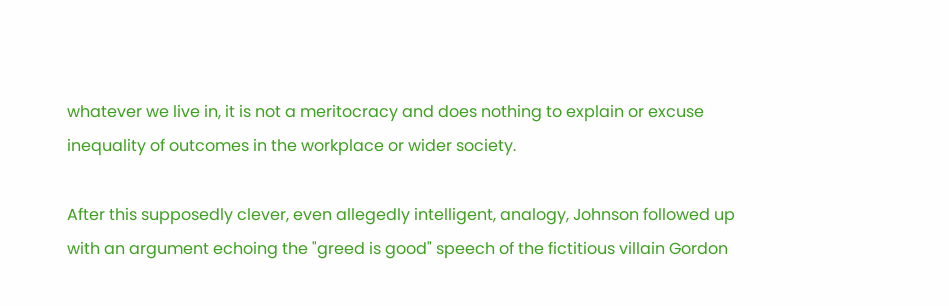whatever we live in, it is not a meritocracy and does nothing to explain or excuse inequality of outcomes in the workplace or wider society.

After this supposedly clever, even allegedly intelligent, analogy, Johnson followed up with an argument echoing the "greed is good" speech of the fictitious villain Gordon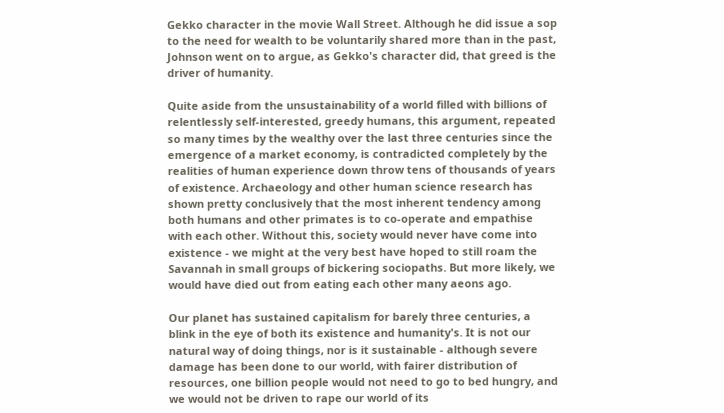Gekko character in the movie Wall Street. Although he did issue a sop to the need for wealth to be voluntarily shared more than in the past, Johnson went on to argue, as Gekko's character did, that greed is the driver of humanity.

Quite aside from the unsustainability of a world filled with billions of relentlessly self-interested, greedy humans, this argument, repeated so many times by the wealthy over the last three centuries since the emergence of a market economy, is contradicted completely by the realities of human experience down throw tens of thousands of years of existence. Archaeology and other human science research has shown pretty conclusively that the most inherent tendency among both humans and other primates is to co-operate and empathise with each other. Without this, society would never have come into existence - we might at the very best have hoped to still roam the Savannah in small groups of bickering sociopaths. But more likely, we would have died out from eating each other many aeons ago.

Our planet has sustained capitalism for barely three centuries, a blink in the eye of both its existence and humanity's. It is not our natural way of doing things, nor is it sustainable - although severe damage has been done to our world, with fairer distribution of resources, one billion people would not need to go to bed hungry, and we would not be driven to rape our world of its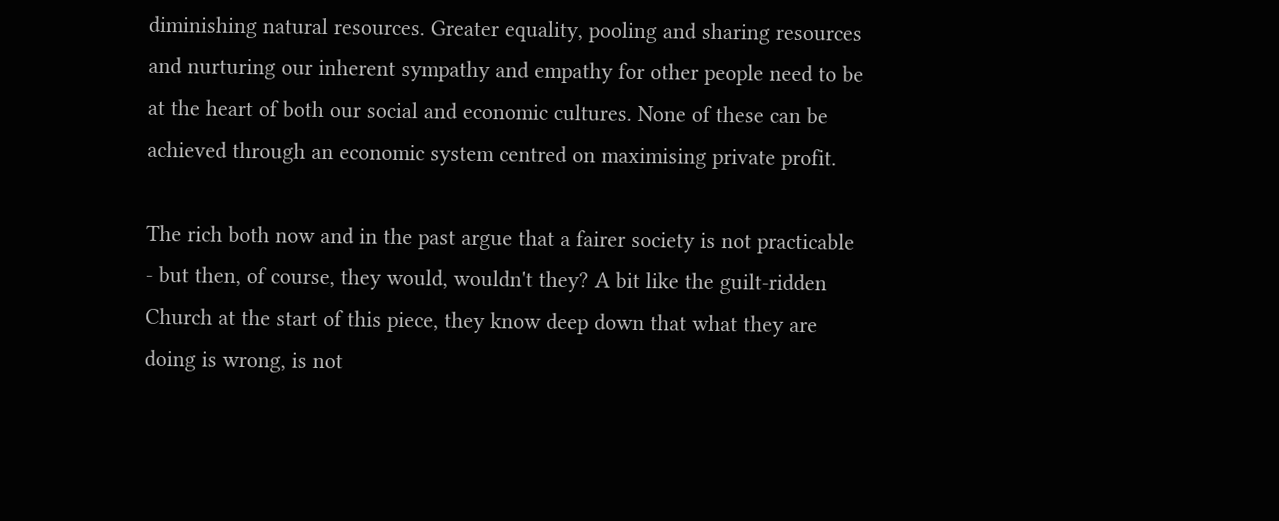diminishing natural resources. Greater equality, pooling and sharing resources and nurturing our inherent sympathy and empathy for other people need to be at the heart of both our social and economic cultures. None of these can be achieved through an economic system centred on maximising private profit.

The rich both now and in the past argue that a fairer society is not practicable - but then, of course, they would, wouldn't they? A bit like the guilt-ridden Church at the start of this piece, they know deep down that what they are doing is wrong, is not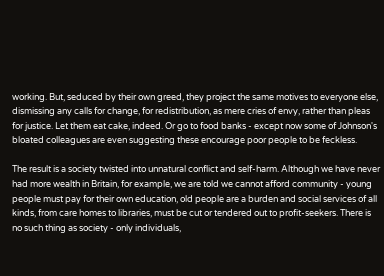working. But, seduced by their own greed, they project the same motives to everyone else, dismissing any calls for change, for redistribution, as mere cries of envy, rather than pleas for justice. Let them eat cake, indeed. Or go to food banks - except now some of Johnson's bloated colleagues are even suggesting these encourage poor people to be feckless.

The result is a society twisted into unnatural conflict and self-harm. Although we have never had more wealth in Britain, for example, we are told we cannot afford community - young people must pay for their own education, old people are a burden and social services of all kinds, from care homes to libraries, must be cut or tendered out to profit-seekers. There is no such thing as society - only individuals,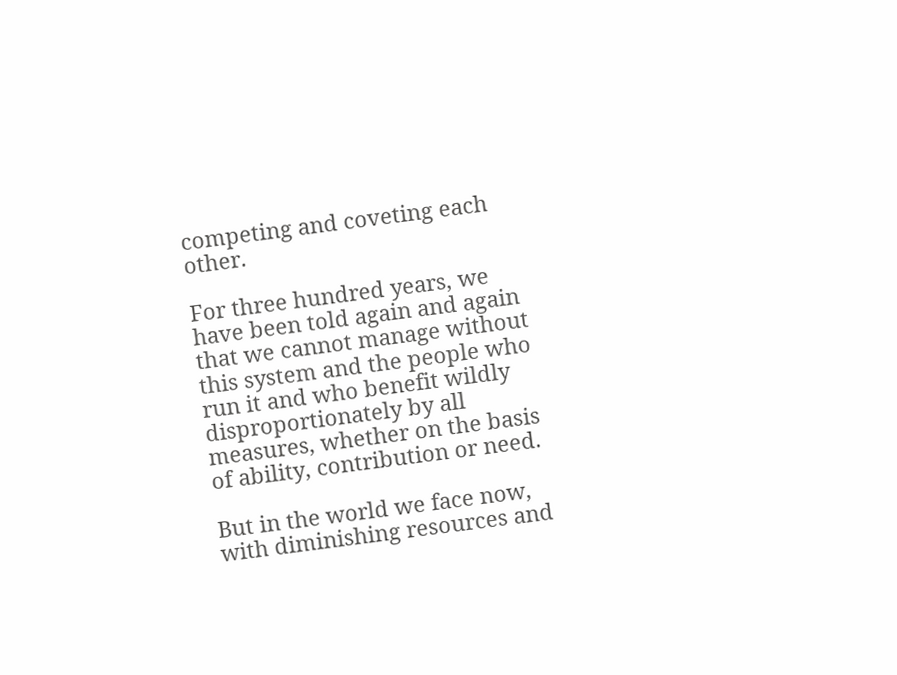competing and coveting each other.

For three hundred years, we have been told again and again that we cannot manage without this system and the people who run it and who benefit wildly disproportionately by all measures, whether on the basis of ability, contribution or need.

But in the world we face now, with diminishing resources and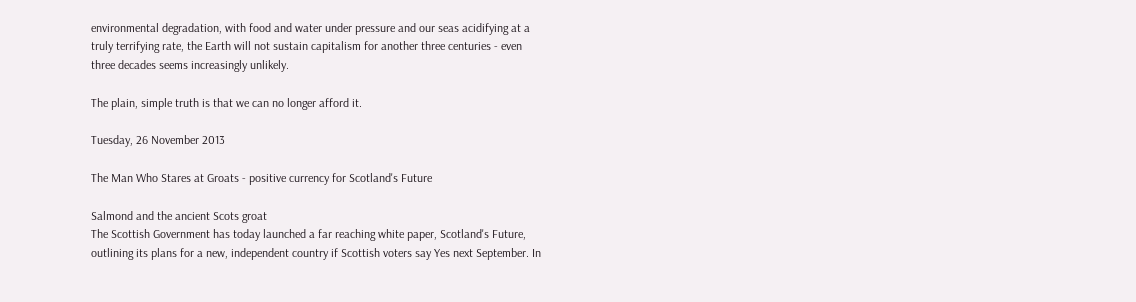environmental degradation, with food and water under pressure and our seas acidifying at a truly terrifying rate, the Earth will not sustain capitalism for another three centuries - even three decades seems increasingly unlikely.

The plain, simple truth is that we can no longer afford it.

Tuesday, 26 November 2013

The Man Who Stares at Groats - positive currency for Scotland's Future

Salmond and the ancient Scots groat
The Scottish Government has today launched a far reaching white paper, Scotland's Future, outlining its plans for a new, independent country if Scottish voters say Yes next September. In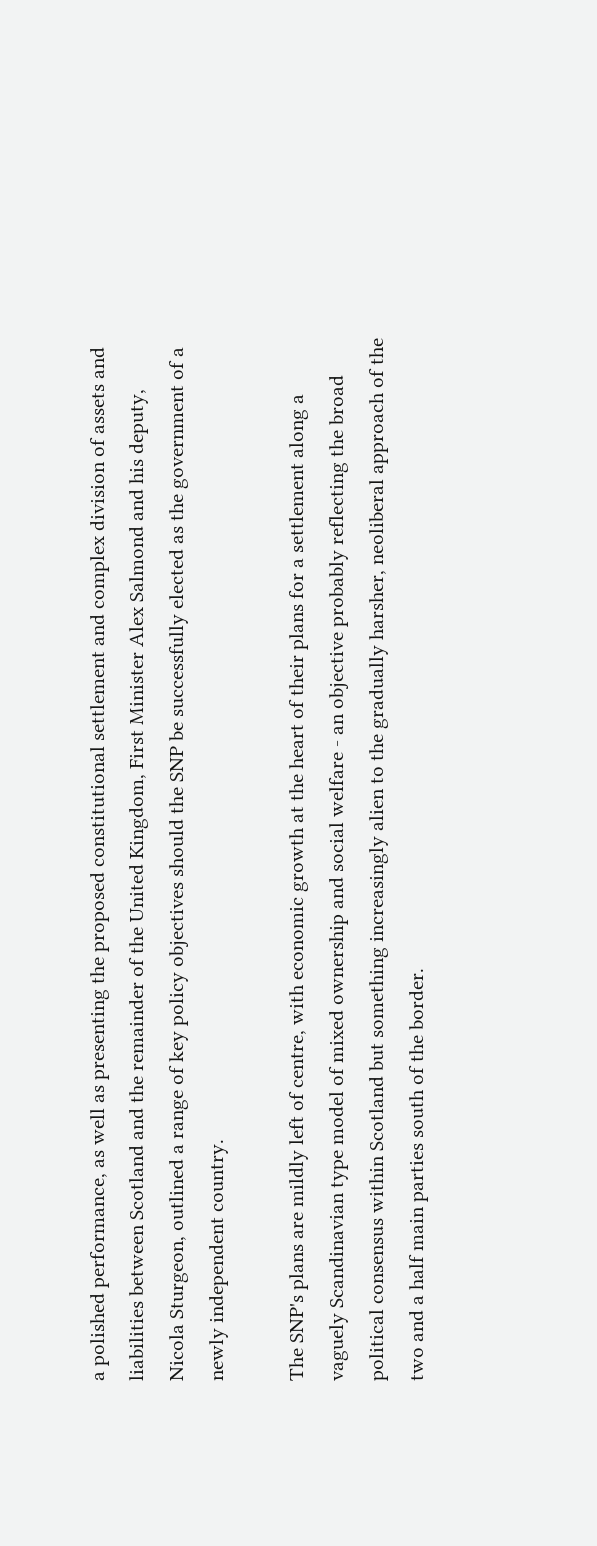a polished performance, as well as presenting the proposed constitutional settlement and complex division of assets and liabilities between Scotland and the remainder of the United Kingdom, First Minister Alex Salmond and his deputy, Nicola Sturgeon, outlined a range of key policy objectives should the SNP be successfully elected as the government of a newly independent country.

The SNP's plans are mildly left of centre, with economic growth at the heart of their plans for a settlement along a vaguely Scandinavian type model of mixed ownership and social welfare - an objective probably reflecting the broad political consensus within Scotland but something increasingly alien to the gradually harsher, neoliberal approach of the two and a half main parties south of the border.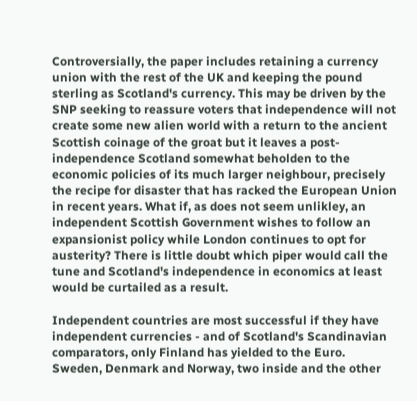Controversially, the paper includes retaining a currency union with the rest of the UK and keeping the pound sterling as Scotland's currency. This may be driven by the SNP seeking to reassure voters that independence will not create some new alien world with a return to the ancient Scottish coinage of the groat but it leaves a post-independence Scotland somewhat beholden to the economic policies of its much larger neighbour, precisely the recipe for disaster that has racked the European Union in recent years. What if, as does not seem unlikley, an independent Scottish Government wishes to follow an expansionist policy while London continues to opt for austerity? There is little doubt which piper would call the tune and Scotland's independence in economics at least would be curtailed as a result.

Independent countries are most successful if they have independent currencies - and of Scotland's Scandinavian comparators, only Finland has yielded to the Euro. Sweden, Denmark and Norway, two inside and the other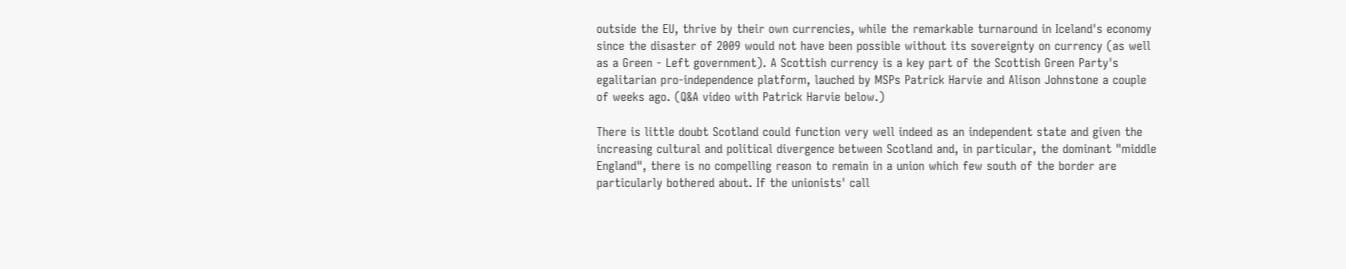outside the EU, thrive by their own currencies, while the remarkable turnaround in Iceland's economy since the disaster of 2009 would not have been possible without its sovereignty on currency (as well as a Green - Left government). A Scottish currency is a key part of the Scottish Green Party's egalitarian pro-independence platform, lauched by MSPs Patrick Harvie and Alison Johnstone a couple of weeks ago. (Q&A video with Patrick Harvie below.)

There is little doubt Scotland could function very well indeed as an independent state and given the increasing cultural and political divergence between Scotland and, in particular, the dominant "middle England", there is no compelling reason to remain in a union which few south of the border are particularly bothered about. If the unionists' call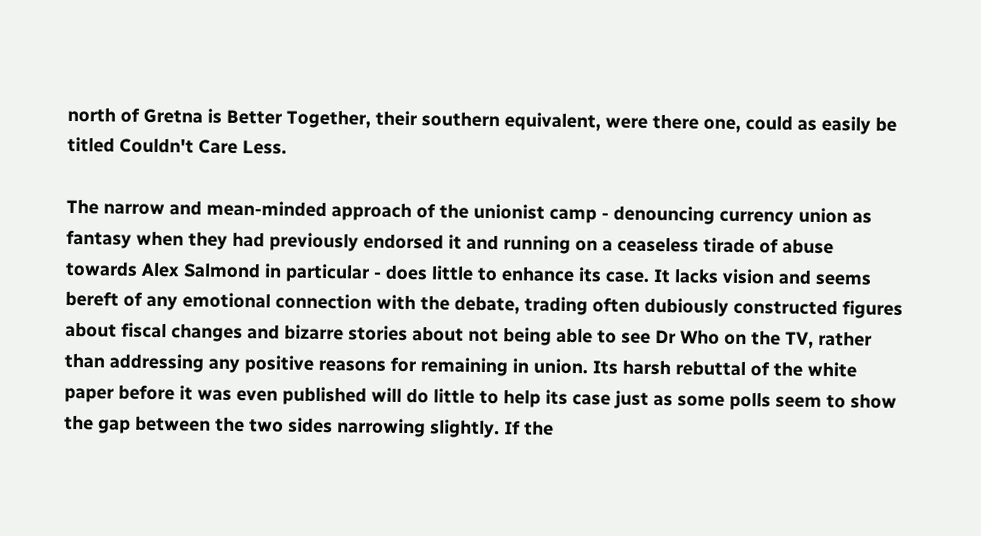north of Gretna is Better Together, their southern equivalent, were there one, could as easily be titled Couldn't Care Less.

The narrow and mean-minded approach of the unionist camp - denouncing currency union as fantasy when they had previously endorsed it and running on a ceaseless tirade of abuse towards Alex Salmond in particular - does little to enhance its case. It lacks vision and seems bereft of any emotional connection with the debate, trading often dubiously constructed figures about fiscal changes and bizarre stories about not being able to see Dr Who on the TV, rather than addressing any positive reasons for remaining in union. Its harsh rebuttal of the white paper before it was even published will do little to help its case just as some polls seem to show the gap between the two sides narrowing slightly. If the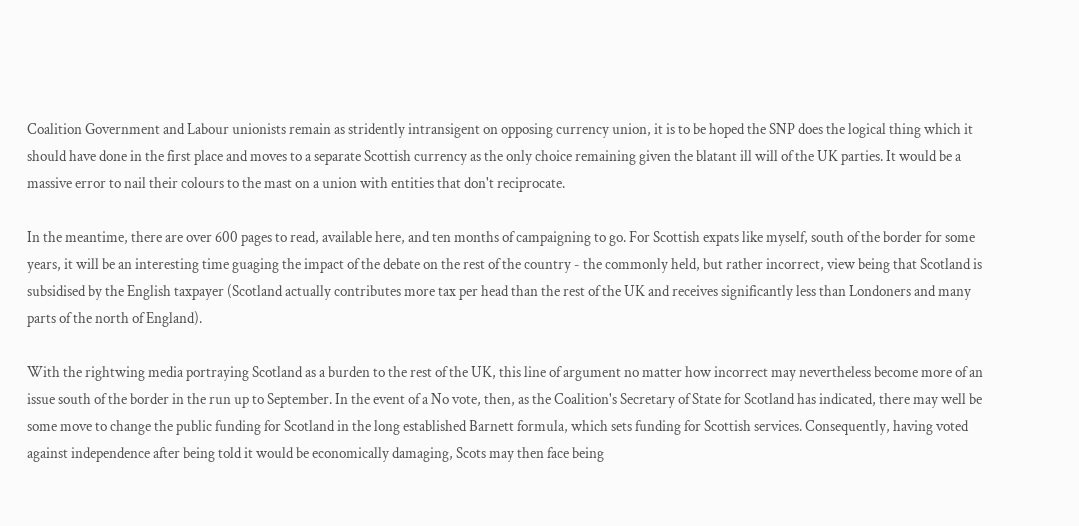Coalition Government and Labour unionists remain as stridently intransigent on opposing currency union, it is to be hoped the SNP does the logical thing which it should have done in the first place and moves to a separate Scottish currency as the only choice remaining given the blatant ill will of the UK parties. It would be a massive error to nail their colours to the mast on a union with entities that don't reciprocate.

In the meantime, there are over 600 pages to read, available here, and ten months of campaigning to go. For Scottish expats like myself, south of the border for some years, it will be an interesting time guaging the impact of the debate on the rest of the country - the commonly held, but rather incorrect, view being that Scotland is subsidised by the English taxpayer (Scotland actually contributes more tax per head than the rest of the UK and receives significantly less than Londoners and many parts of the north of England).

With the rightwing media portraying Scotland as a burden to the rest of the UK, this line of argument no matter how incorrect may nevertheless become more of an issue south of the border in the run up to September. In the event of a No vote, then, as the Coalition's Secretary of State for Scotland has indicated, there may well be some move to change the public funding for Scotland in the long established Barnett formula, which sets funding for Scottish services. Consequently, having voted against independence after being told it would be economically damaging, Scots may then face being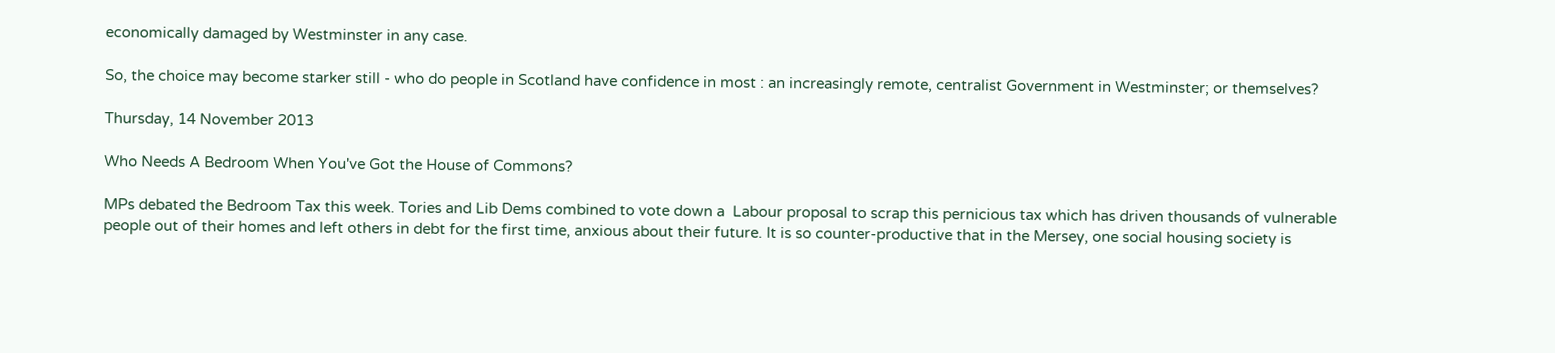economically damaged by Westminster in any case.

So, the choice may become starker still - who do people in Scotland have confidence in most : an increasingly remote, centralist Government in Westminster; or themselves?

Thursday, 14 November 2013

Who Needs A Bedroom When You've Got the House of Commons?

MPs debated the Bedroom Tax this week. Tories and Lib Dems combined to vote down a  Labour proposal to scrap this pernicious tax which has driven thousands of vulnerable people out of their homes and left others in debt for the first time, anxious about their future. It is so counter-productive that in the Mersey, one social housing society is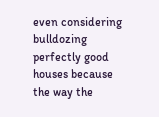even considering bulldozing perfectly good houses because the way the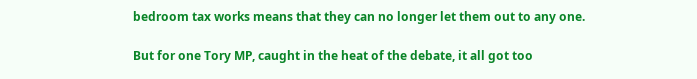bedroom tax works means that they can no longer let them out to any one.

But for one Tory MP, caught in the heat of the debate, it all got too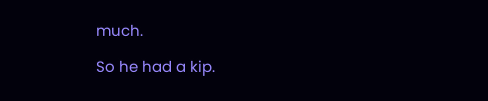much.

So he had a kip.